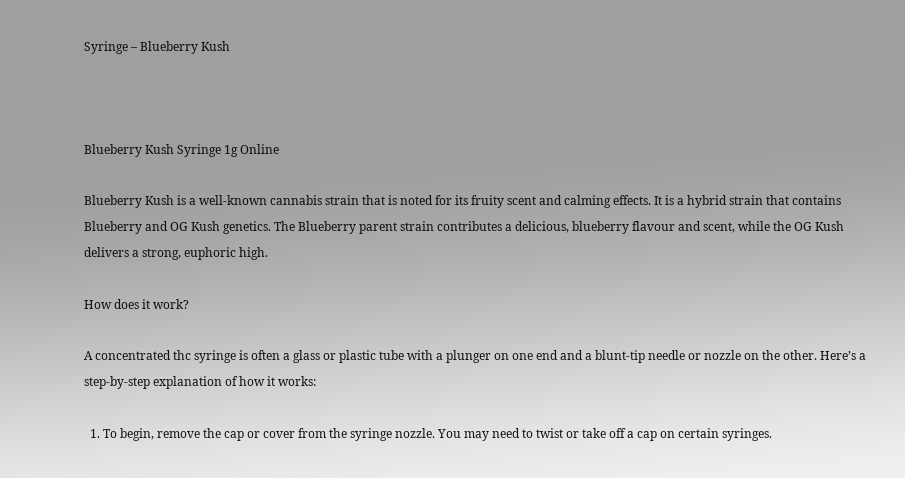Syringe – Blueberry Kush



Blueberry Kush Syringe 1g Online

Blueberry Kush is a well-known cannabis strain that is noted for its fruity scent and calming effects. It is a hybrid strain that contains Blueberry and OG Kush genetics. The Blueberry parent strain contributes a delicious, blueberry flavour and scent, while the OG Kush delivers a strong, euphoric high.

How does it work?

A concentrated thc syringe is often a glass or plastic tube with a plunger on one end and a blunt-tip needle or nozzle on the other. Here’s a step-by-step explanation of how it works:

  1. To begin, remove the cap or cover from the syringe nozzle. You may need to twist or take off a cap on certain syringes.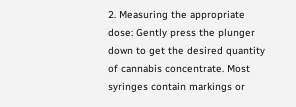2. Measuring the appropriate dose: Gently press the plunger down to get the desired quantity of cannabis concentrate. Most syringes contain markings or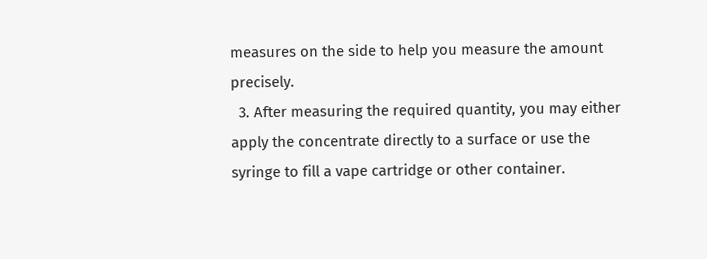measures on the side to help you measure the amount precisely.
  3. After measuring the required quantity, you may either apply the concentrate directly to a surface or use the syringe to fill a vape cartridge or other container.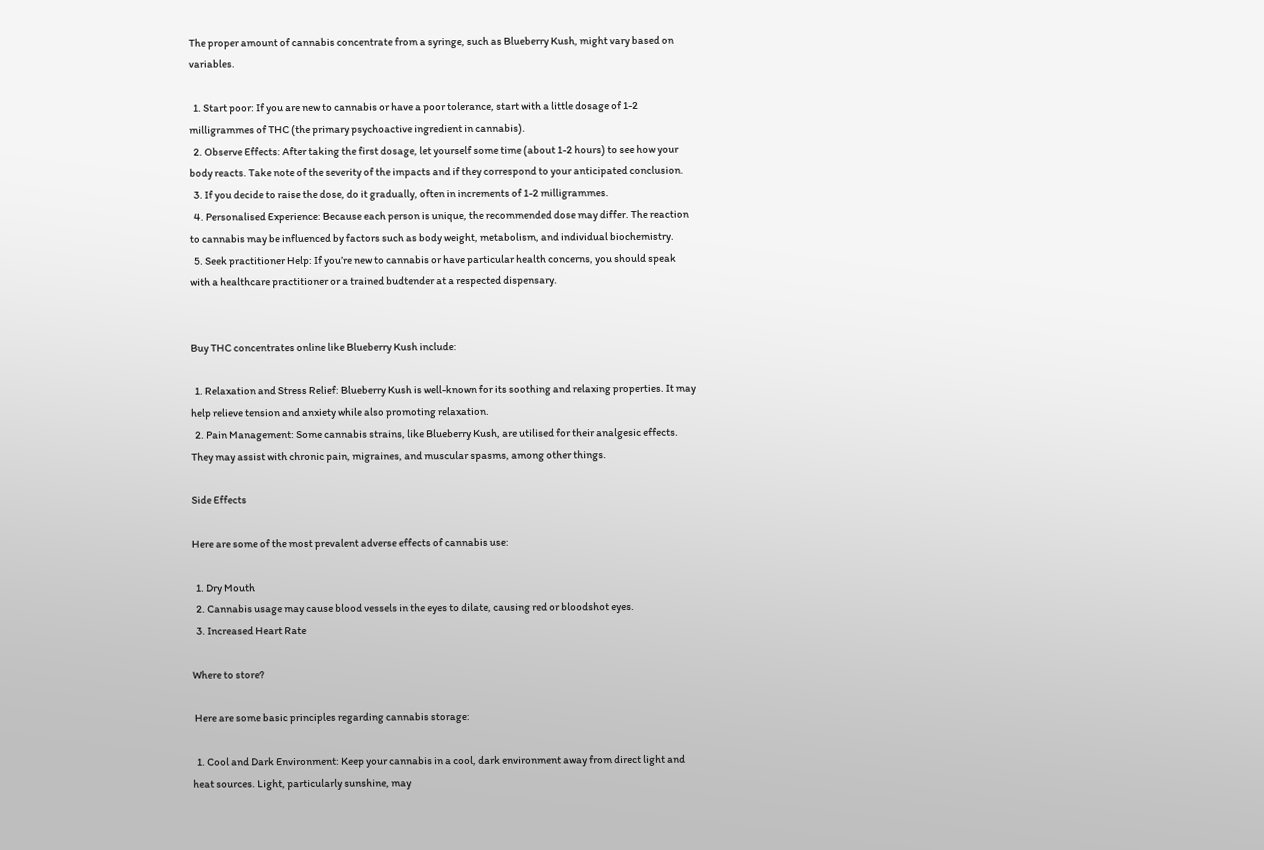The proper amount of cannabis concentrate from a syringe, such as Blueberry Kush, might vary based on variables.

  1. Start poor: If you are new to cannabis or have a poor tolerance, start with a little dosage of 1-2 milligrammes of THC (the primary psychoactive ingredient in cannabis).
  2. Observe Effects: After taking the first dosage, let yourself some time (about 1-2 hours) to see how your body reacts. Take note of the severity of the impacts and if they correspond to your anticipated conclusion.
  3. If you decide to raise the dose, do it gradually, often in increments of 1-2 milligrammes.
  4. Personalised Experience: Because each person is unique, the recommended dose may differ. The reaction to cannabis may be influenced by factors such as body weight, metabolism, and individual biochemistry.
  5. Seek practitioner Help: If you’re new to cannabis or have particular health concerns, you should speak with a healthcare practitioner or a trained budtender at a respected dispensary.


Buy THC concentrates online like Blueberry Kush include:

  1. Relaxation and Stress Relief: Blueberry Kush is well-known for its soothing and relaxing properties. It may help relieve tension and anxiety while also promoting relaxation.
  2. Pain Management: Some cannabis strains, like Blueberry Kush, are utilised for their analgesic effects. They may assist with chronic pain, migraines, and muscular spasms, among other things.

Side Effects

Here are some of the most prevalent adverse effects of cannabis use:

  1. Dry Mouth
  2. Cannabis usage may cause blood vessels in the eyes to dilate, causing red or bloodshot eyes.
  3. Increased Heart Rate

Where to store?

 Here are some basic principles regarding cannabis storage:

  1. Cool and Dark Environment: Keep your cannabis in a cool, dark environment away from direct light and heat sources. Light, particularly sunshine, may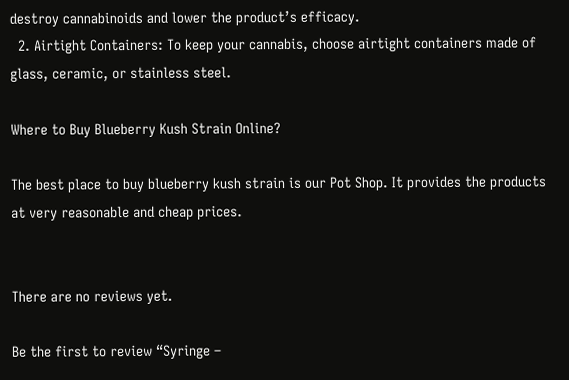destroy cannabinoids and lower the product’s efficacy.
  2. Airtight Containers: To keep your cannabis, choose airtight containers made of glass, ceramic, or stainless steel.

Where to Buy Blueberry Kush Strain Online?

The best place to buy blueberry kush strain is our Pot Shop. It provides the products at very reasonable and cheap prices.


There are no reviews yet.

Be the first to review “Syringe –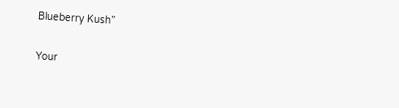Blueberry Kush”

Your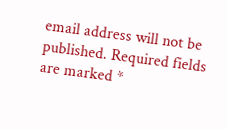email address will not be published. Required fields are marked *